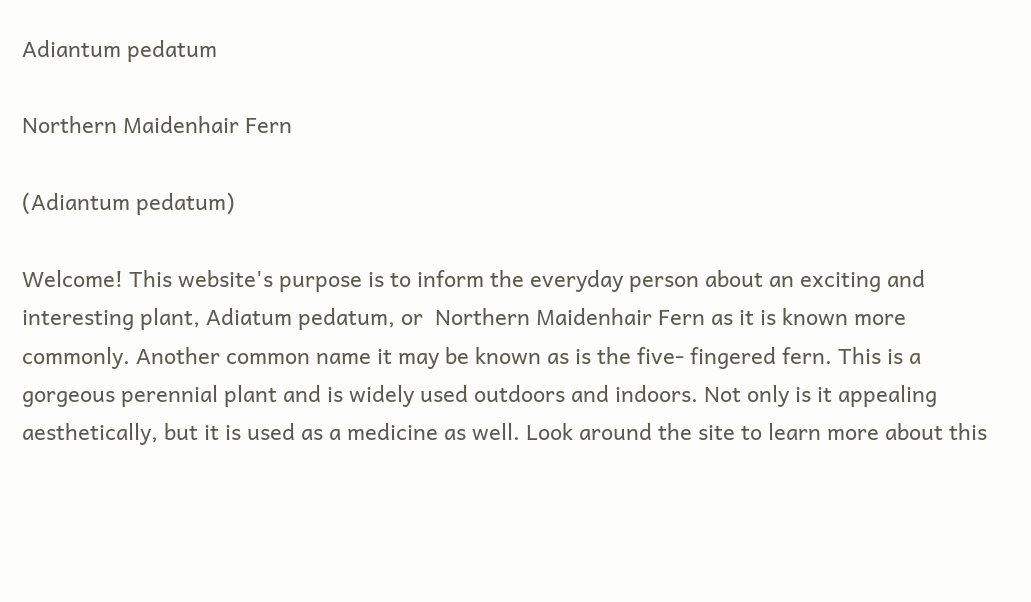Adiantum pedatum

Northern Maidenhair Fern

(Adiantum pedatum)

Welcome! This website's purpose is to inform the everyday person about an exciting and interesting plant, Adiatum pedatum, or  Northern Maidenhair Fern as it is known more commonly. Another common name it may be known as is the five- fingered fern. This is a gorgeous perennial plant and is widely used outdoors and indoors. Not only is it appealing aesthetically, but it is used as a medicine as well. Look around the site to learn more about this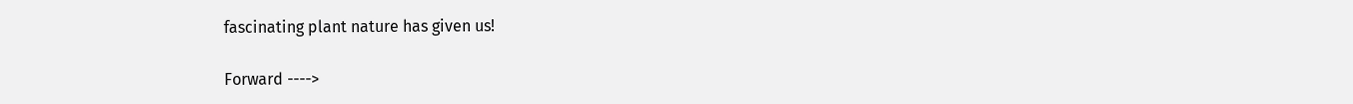fascinating plant nature has given us!

Forward ---->